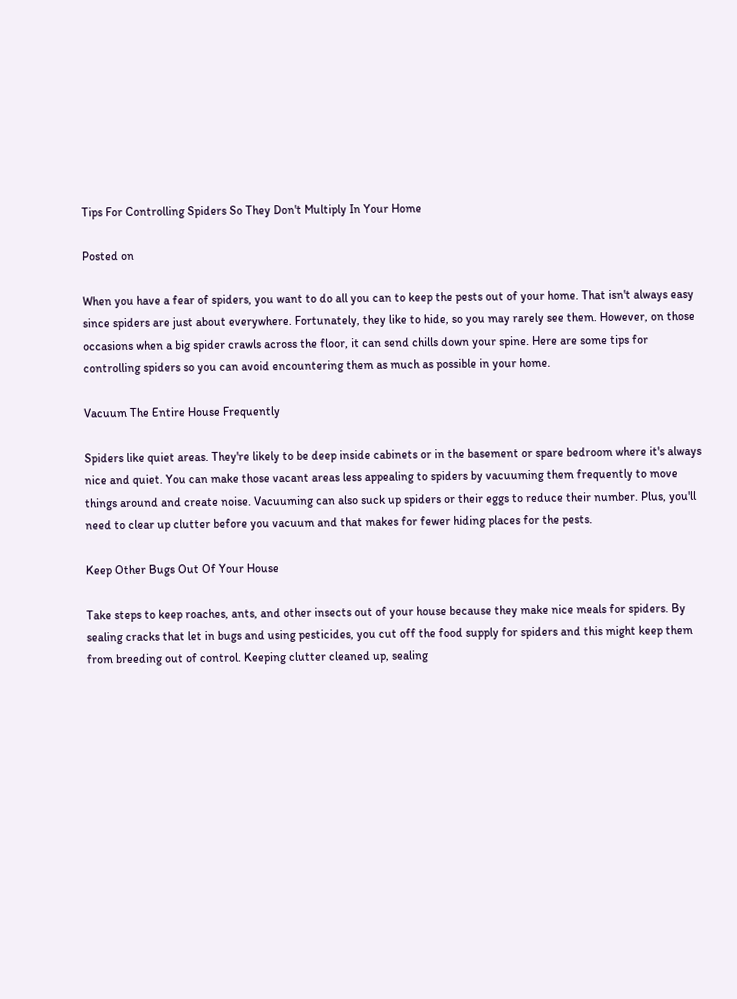Tips For Controlling Spiders So They Don't Multiply In Your Home

Posted on

When you have a fear of spiders, you want to do all you can to keep the pests out of your home. That isn't always easy since spiders are just about everywhere. Fortunately, they like to hide, so you may rarely see them. However, on those occasions when a big spider crawls across the floor, it can send chills down your spine. Here are some tips for controlling spiders so you can avoid encountering them as much as possible in your home.

Vacuum The Entire House Frequently

Spiders like quiet areas. They're likely to be deep inside cabinets or in the basement or spare bedroom where it's always nice and quiet. You can make those vacant areas less appealing to spiders by vacuuming them frequently to move things around and create noise. Vacuuming can also suck up spiders or their eggs to reduce their number. Plus, you'll need to clear up clutter before you vacuum and that makes for fewer hiding places for the pests.

Keep Other Bugs Out Of Your House

Take steps to keep roaches, ants, and other insects out of your house because they make nice meals for spiders. By sealing cracks that let in bugs and using pesticides, you cut off the food supply for spiders and this might keep them from breeding out of control. Keeping clutter cleaned up, sealing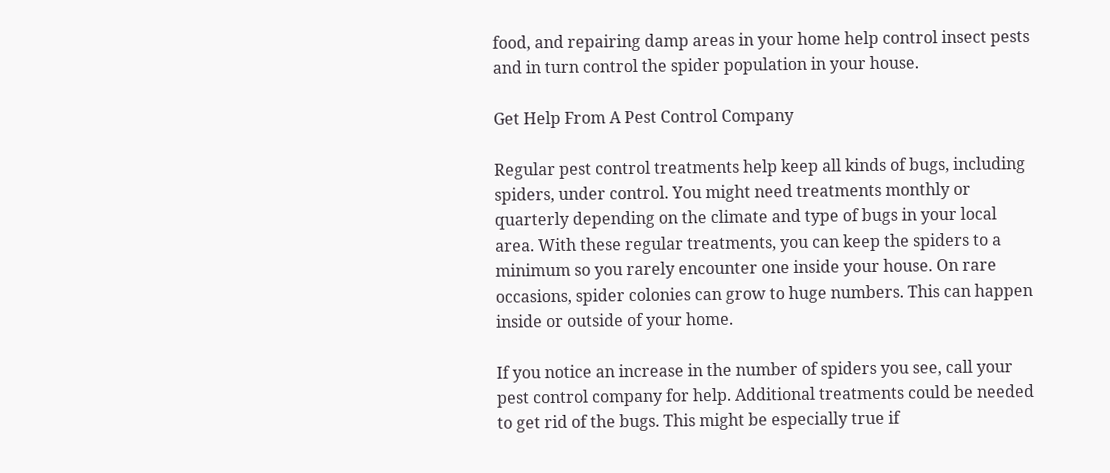food, and repairing damp areas in your home help control insect pests and in turn control the spider population in your house.

Get Help From A Pest Control Company

Regular pest control treatments help keep all kinds of bugs, including spiders, under control. You might need treatments monthly or quarterly depending on the climate and type of bugs in your local area. With these regular treatments, you can keep the spiders to a minimum so you rarely encounter one inside your house. On rare occasions, spider colonies can grow to huge numbers. This can happen inside or outside of your home.

If you notice an increase in the number of spiders you see, call your pest control company for help. Additional treatments could be needed to get rid of the bugs. This might be especially true if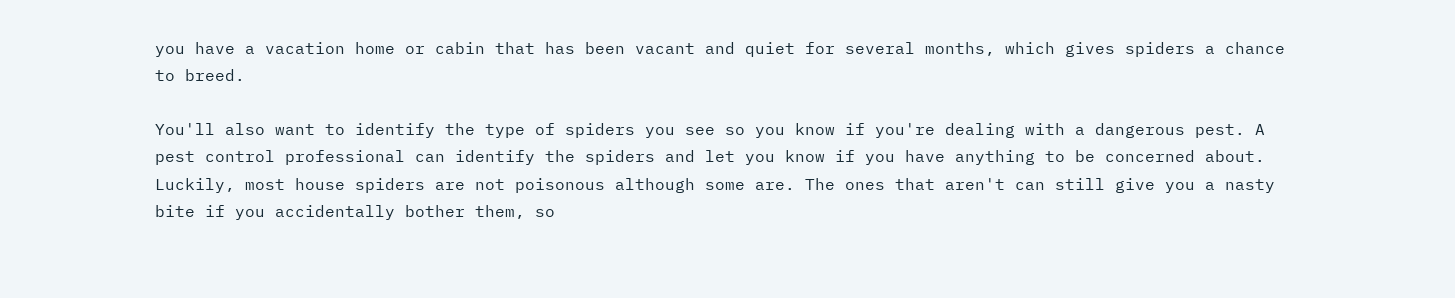you have a vacation home or cabin that has been vacant and quiet for several months, which gives spiders a chance to breed.

You'll also want to identify the type of spiders you see so you know if you're dealing with a dangerous pest. A pest control professional can identify the spiders and let you know if you have anything to be concerned about. Luckily, most house spiders are not poisonous although some are. The ones that aren't can still give you a nasty bite if you accidentally bother them, so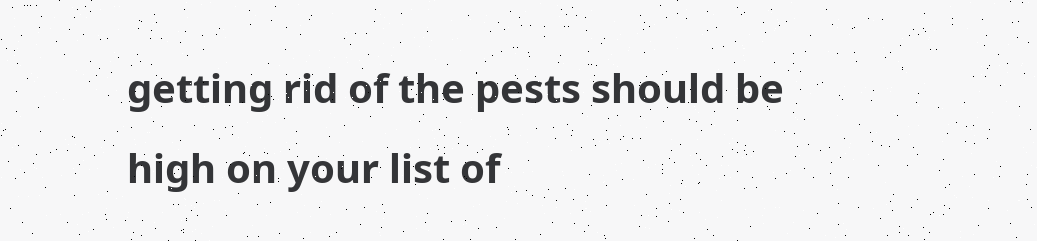getting rid of the pests should be high on your list of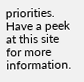priorities. Have a peek at this site for more information.